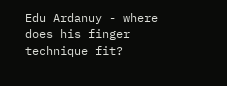Edu Ardanuy - where does his finger technique fit?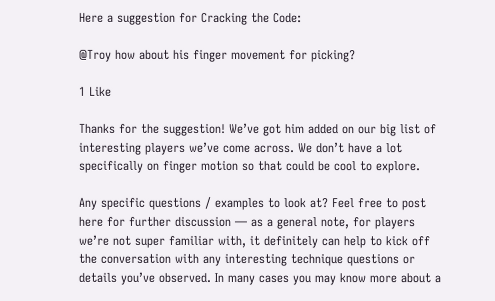Here a suggestion for Cracking the Code:

@Troy how about his finger movement for picking?

1 Like

Thanks for the suggestion! We’ve got him added on our big list of interesting players we’ve come across. We don’t have a lot specifically on finger motion so that could be cool to explore.

Any specific questions / examples to look at? Feel free to post here for further discussion — as a general note, for players we’re not super familiar with, it definitely can help to kick off the conversation with any interesting technique questions or details you’ve observed. In many cases you may know more about a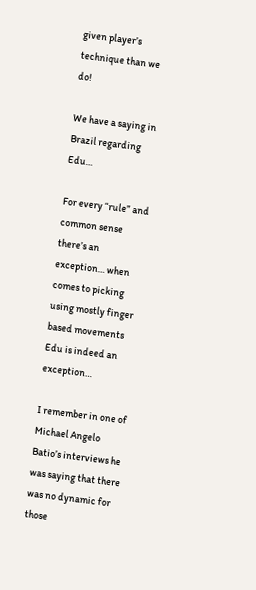given player’s technique than we do!

We have a saying in Brazil regarding Edu…

For every “rule” and common sense there’s an exception… when comes to picking using mostly finger based movements Edu is indeed an exception…

I remember in one of Michael Angelo Batio’s interviews he was saying that there was no dynamic for those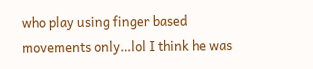who play using finger based movements only…lol I think he was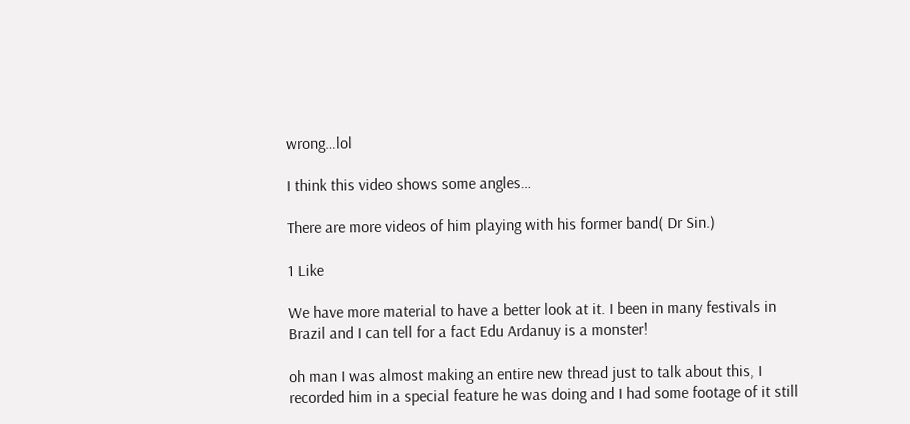wrong…lol

I think this video shows some angles…

There are more videos of him playing with his former band( Dr Sin.)

1 Like

We have more material to have a better look at it. I been in many festivals in Brazil and I can tell for a fact Edu Ardanuy is a monster!

oh man I was almost making an entire new thread just to talk about this, I recorded him in a special feature he was doing and I had some footage of it still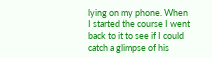lying on my phone. When I started the course I went back to it to see if I could catch a glimpse of his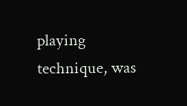playing technique, was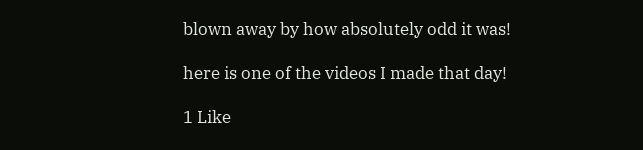blown away by how absolutely odd it was!

here is one of the videos I made that day!

1 Like